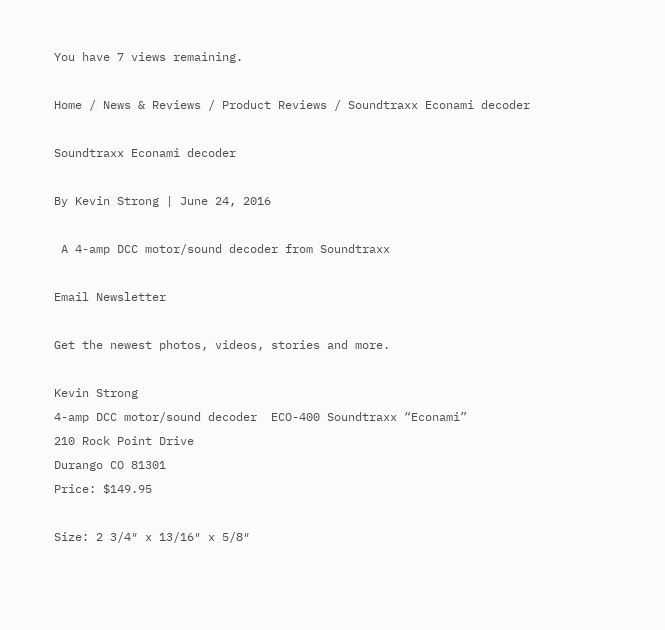You have 7 views remaining.

Home / News & Reviews / Product Reviews / Soundtraxx Econami decoder

Soundtraxx Econami decoder

By Kevin Strong | June 24, 2016

 A 4-amp DCC motor/sound decoder from Soundtraxx

Email Newsletter

Get the newest photos, videos, stories and more.

Kevin Strong
4-amp DCC motor/sound decoder  ECO-400 Soundtraxx “Econami”
210 Rock Point Drive
Durango CO 81301
Price: $149.95

Size: 2 3/4″ x 13/16″ x 5/8″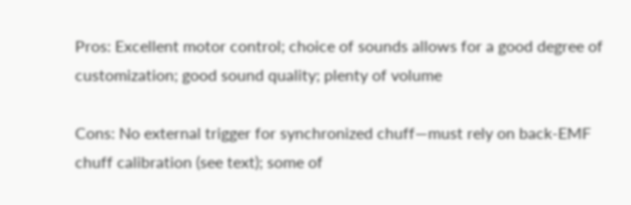Pros: Excellent motor control; choice of sounds allows for a good degree of customization; good sound quality; plenty of volume

Cons: No external trigger for synchronized chuff—must rely on back-EMF chuff calibration (see text); some of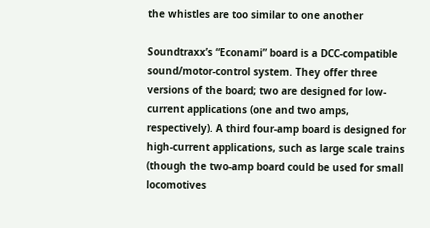the whistles are too similar to one another

Soundtraxx’s “Econami” board is a DCC-compatible sound/motor-control system. They offer three versions of the board; two are designed for low-current applications (one and two amps, respectively). A third four-amp board is designed for high-current applications, such as large scale trains (though the two-amp board could be used for small locomotives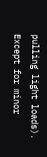pulling light loads). Except for minor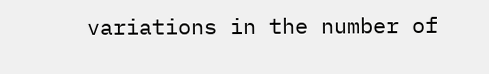variations in the number of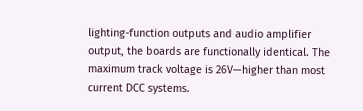lighting-function outputs and audio amplifier output, the boards are functionally identical. The maximum track voltage is 26V—higher than most current DCC systems.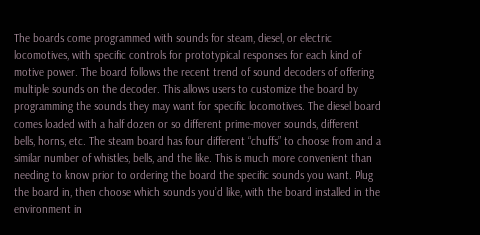The boards come programmed with sounds for steam, diesel, or electric locomotives, with specific controls for prototypical responses for each kind of motive power. The board follows the recent trend of sound decoders of offering multiple sounds on the decoder. This allows users to customize the board by programming the sounds they may want for specific locomotives. The diesel board comes loaded with a half dozen or so different prime-mover sounds, different bells, horns, etc. The steam board has four different “chuffs” to choose from and a similar number of whistles, bells, and the like. This is much more convenient than needing to know prior to ordering the board the specific sounds you want. Plug the board in, then choose which sounds you’d like, with the board installed in the environment in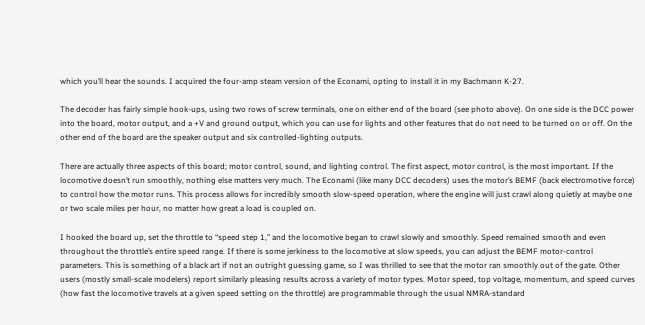which you’ll hear the sounds. I acquired the four-amp steam version of the Econami, opting to install it in my Bachmann K-27.

The decoder has fairly simple hook-ups, using two rows of screw terminals, one on either end of the board (see photo above). On one side is the DCC power into the board, motor output, and a +V and ground output, which you can use for lights and other features that do not need to be turned on or off. On the other end of the board are the speaker output and six controlled-lighting outputs.

There are actually three aspects of this board; motor control, sound, and lighting control. The first aspect, motor control, is the most important. If the locomotive doesn’t run smoothly, nothing else matters very much. The Econami (like many DCC decoders) uses the motor’s BEMF (back electromotive force) to control how the motor runs. This process allows for incredibly smooth slow-speed operation, where the engine will just crawl along quietly at maybe one or two scale miles per hour, no matter how great a load is coupled on.

I hooked the board up, set the throttle to “speed step 1,” and the locomotive began to crawl slowly and smoothly. Speed remained smooth and even throughout the throttle’s entire speed range. If there is some jerkiness to the locomotive at slow speeds, you can adjust the BEMF motor-control parameters. This is something of a black art if not an outright guessing game, so I was thrilled to see that the motor ran smoothly out of the gate. Other users (mostly small-scale modelers) report similarly pleasing results across a variety of motor types. Motor speed, top voltage, momentum, and speed curves (how fast the locomotive travels at a given speed setting on the throttle) are programmable through the usual NMRA-standard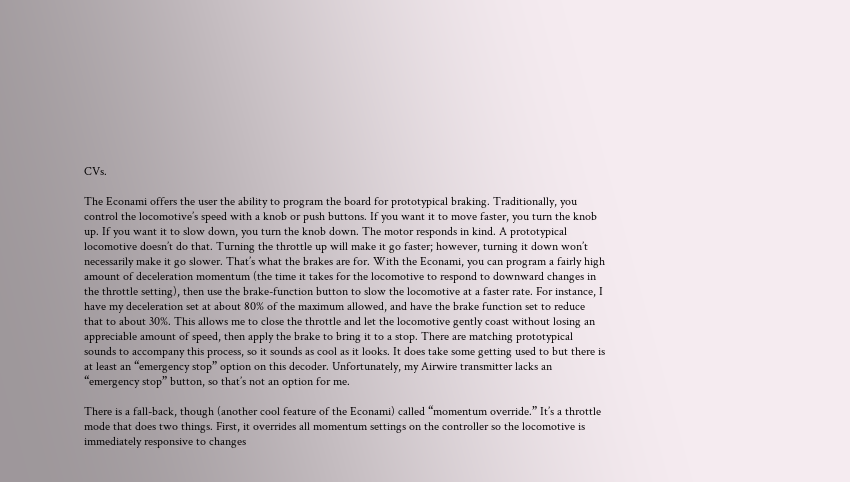CVs.

The Econami offers the user the ability to program the board for prototypical braking. Traditionally, you control the locomotive’s speed with a knob or push buttons. If you want it to move faster, you turn the knob up. If you want it to slow down, you turn the knob down. The motor responds in kind. A prototypical locomotive doesn’t do that. Turning the throttle up will make it go faster; however, turning it down won’t necessarily make it go slower. That’s what the brakes are for. With the Econami, you can program a fairly high amount of deceleration momentum (the time it takes for the locomotive to respond to downward changes in the throttle setting), then use the brake-function button to slow the locomotive at a faster rate. For instance, I have my deceleration set at about 80% of the maximum allowed, and have the brake function set to reduce that to about 30%. This allows me to close the throttle and let the locomotive gently coast without losing an appreciable amount of speed, then apply the brake to bring it to a stop. There are matching prototypical sounds to accompany this process, so it sounds as cool as it looks. It does take some getting used to but there is at least an “emergency stop” option on this decoder. Unfortunately, my Airwire transmitter lacks an “emergency stop” button, so that’s not an option for me.

There is a fall-back, though (another cool feature of the Econami) called “momentum override.” It’s a throttle mode that does two things. First, it overrides all momentum settings on the controller so the locomotive is immediately responsive to changes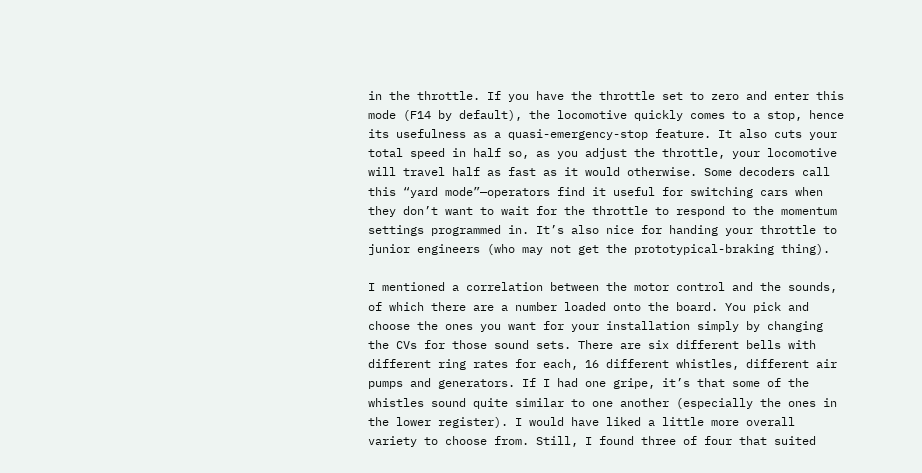in the throttle. If you have the throttle set to zero and enter this mode (F14 by default), the locomotive quickly comes to a stop, hence its usefulness as a quasi-emergency-stop feature. It also cuts your total speed in half so, as you adjust the throttle, your locomotive will travel half as fast as it would otherwise. Some decoders call this “yard mode”—operators find it useful for switching cars when they don’t want to wait for the throttle to respond to the momentum settings programmed in. It’s also nice for handing your throttle to junior engineers (who may not get the prototypical-braking thing).

I mentioned a correlation between the motor control and the sounds, of which there are a number loaded onto the board. You pick and choose the ones you want for your installation simply by changing the CVs for those sound sets. There are six different bells with different ring rates for each, 16 different whistles, different air pumps and generators. If I had one gripe, it’s that some of the whistles sound quite similar to one another (especially the ones in the lower register). I would have liked a little more overall variety to choose from. Still, I found three of four that suited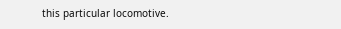this particular locomotive.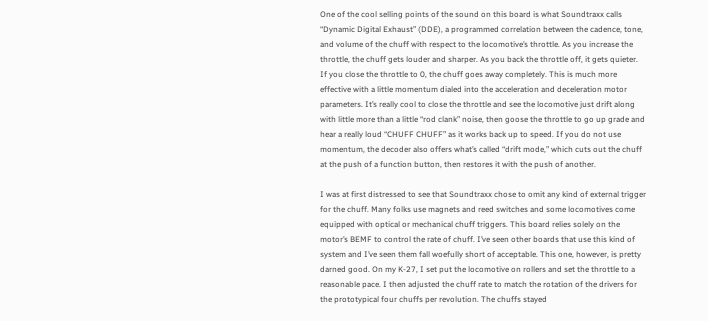One of the cool selling points of the sound on this board is what Soundtraxx calls “Dynamic Digital Exhaust” (DDE), a programmed correlation between the cadence, tone, and volume of the chuff with respect to the locomotive’s throttle. As you increase the throttle, the chuff gets louder and sharper. As you back the throttle off, it gets quieter. If you close the throttle to 0, the chuff goes away completely. This is much more effective with a little momentum dialed into the acceleration and deceleration motor parameters. It’s really cool to close the throttle and see the locomotive just drift along with little more than a little “rod clank” noise, then goose the throttle to go up grade and hear a really loud “CHUFF CHUFF” as it works back up to speed. If you do not use momentum, the decoder also offers what’s called “drift mode,” which cuts out the chuff at the push of a function button, then restores it with the push of another.

I was at first distressed to see that Soundtraxx chose to omit any kind of external trigger for the chuff. Many folks use magnets and reed switches and some locomotives come equipped with optical or mechanical chuff triggers. This board relies solely on the motor’s BEMF to control the rate of chuff. I’ve seen other boards that use this kind of system and I’ve seen them fall woefully short of acceptable. This one, however, is pretty darned good. On my K-27, I set put the locomotive on rollers and set the throttle to a reasonable pace. I then adjusted the chuff rate to match the rotation of the drivers for the prototypical four chuffs per revolution. The chuffs stayed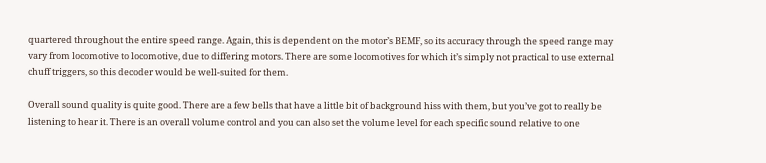quartered throughout the entire speed range. Again, this is dependent on the motor’s BEMF, so its accuracy through the speed range may vary from locomotive to locomotive, due to differing motors. There are some locomotives for which it’s simply not practical to use external chuff triggers, so this decoder would be well-suited for them.

Overall sound quality is quite good. There are a few bells that have a little bit of background hiss with them, but you’ve got to really be listening to hear it. There is an overall volume control and you can also set the volume level for each specific sound relative to one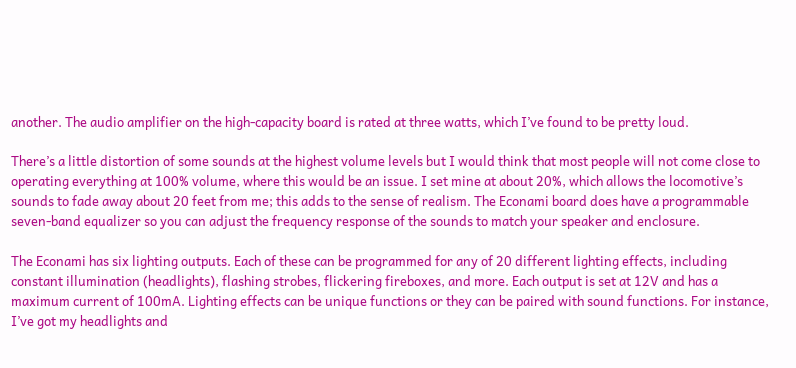another. The audio amplifier on the high-capacity board is rated at three watts, which I’ve found to be pretty loud.

There’s a little distortion of some sounds at the highest volume levels but I would think that most people will not come close to operating everything at 100% volume, where this would be an issue. I set mine at about 20%, which allows the locomotive’s sounds to fade away about 20 feet from me; this adds to the sense of realism. The Econami board does have a programmable seven-band equalizer so you can adjust the frequency response of the sounds to match your speaker and enclosure.

The Econami has six lighting outputs. Each of these can be programmed for any of 20 different lighting effects, including constant illumination (headlights), flashing strobes, flickering fireboxes, and more. Each output is set at 12V and has a maximum current of 100mA. Lighting effects can be unique functions or they can be paired with sound functions. For instance, I’ve got my headlights and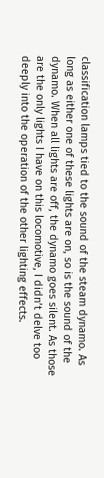classification lamps tied to the sound of the steam dynamo. As long as either one of these lights are on, so is the sound of the dynamo. When all lights are off, the dynamo goes silent. As those are the only lights I have on this locomotive, I didn’t delve too deeply into the operation of the other lighting effects.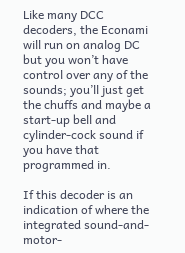Like many DCC decoders, the Econami will run on analog DC but you won’t have control over any of the sounds; you’ll just get the chuffs and maybe a start-up bell and cylinder-cock sound if you have that programmed in.

If this decoder is an indication of where the integrated sound-and-motor-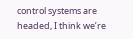control systems are headed, I think we’re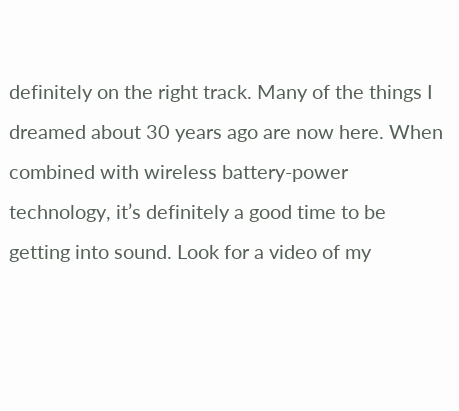definitely on the right track. Many of the things I dreamed about 30 years ago are now here. When combined with wireless battery-power technology, it’s definitely a good time to be getting into sound. Look for a video of my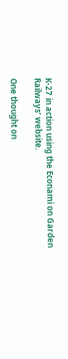K-27 in action using the Econami on Garden Railways’ website.

One thought on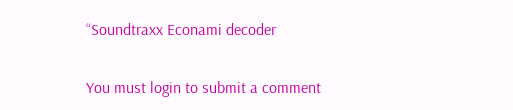“Soundtraxx Econami decoder

You must login to submit a comment